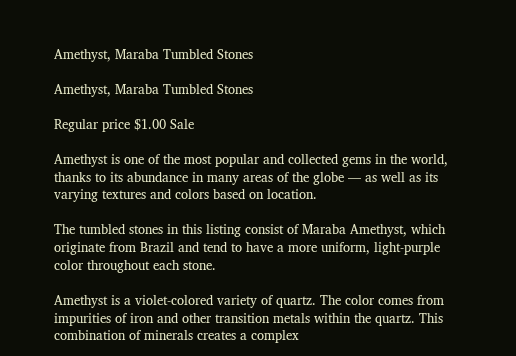Amethyst, Maraba Tumbled Stones

Amethyst, Maraba Tumbled Stones

Regular price $1.00 Sale

Amethyst is one of the most popular and collected gems in the world, thanks to its abundance in many areas of the globe — as well as its varying textures and colors based on location.

The tumbled stones in this listing consist of Maraba Amethyst, which originate from Brazil and tend to have a more uniform, light-purple color throughout each stone.

Amethyst is a violet-colored variety of quartz. The color comes from impurities of iron and other transition metals within the quartz. This combination of minerals creates a complex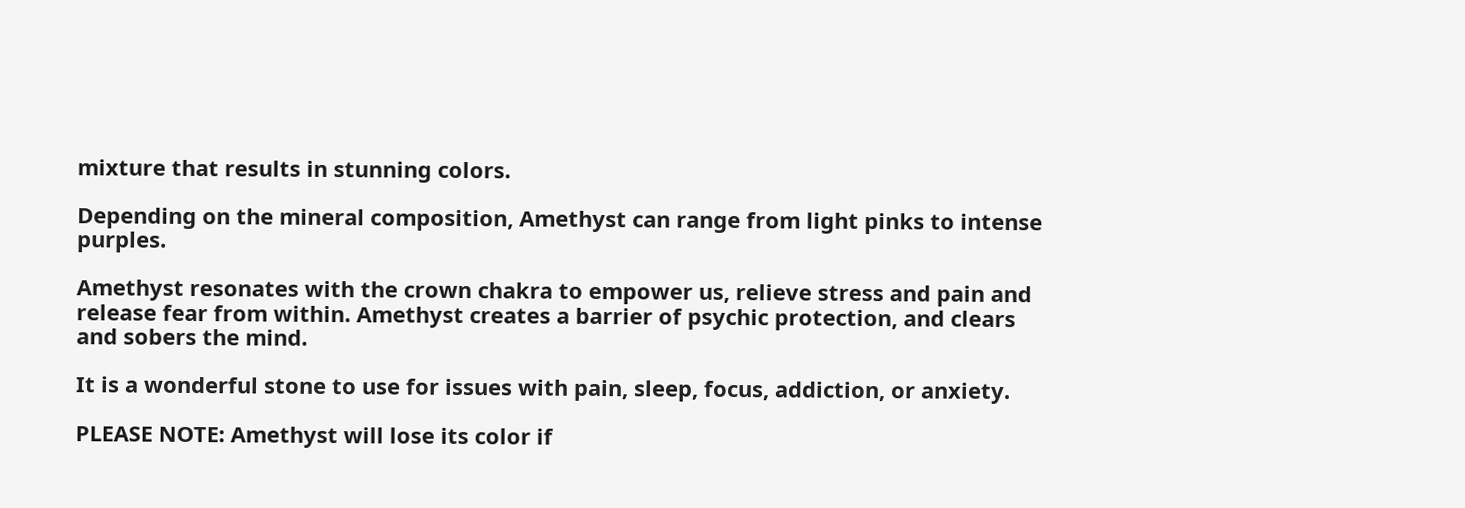mixture that results in stunning colors.

Depending on the mineral composition, Amethyst can range from light pinks to intense purples.

Amethyst resonates with the crown chakra to empower us, relieve stress and pain and release fear from within. Amethyst creates a barrier of psychic protection, and clears and sobers the mind.

It is a wonderful stone to use for issues with pain, sleep, focus, addiction, or anxiety.

PLEASE NOTE: Amethyst will lose its color if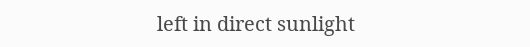left in direct sunlight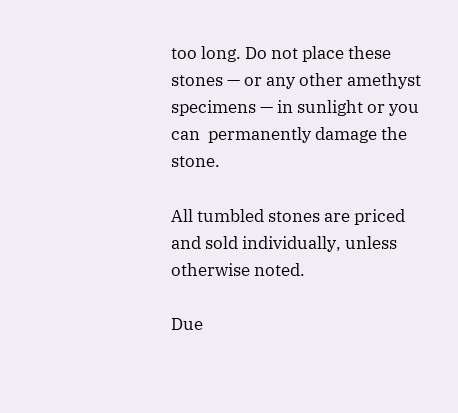too long. Do not place these stones — or any other amethyst specimens — in sunlight or you can  permanently damage the stone.

All tumbled stones are priced and sold individually, unless otherwise noted.

Due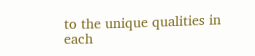to the unique qualities in each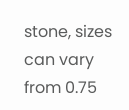stone, sizes can vary from 0.75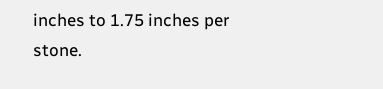inches to 1.75 inches per stone.